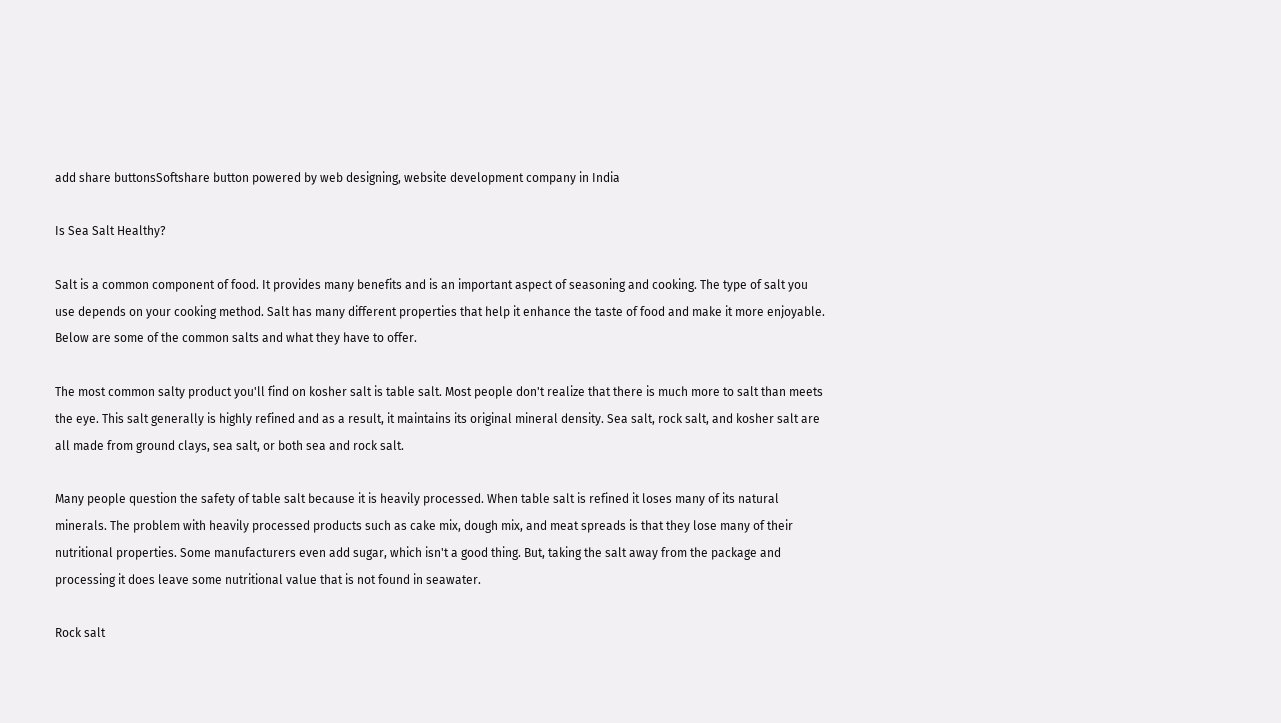add share buttonsSoftshare button powered by web designing, website development company in India

Is Sea Salt Healthy?

Salt is a common component of food. It provides many benefits and is an important aspect of seasoning and cooking. The type of salt you use depends on your cooking method. Salt has many different properties that help it enhance the taste of food and make it more enjoyable. Below are some of the common salts and what they have to offer.

The most common salty product you'll find on kosher salt is table salt. Most people don't realize that there is much more to salt than meets the eye. This salt generally is highly refined and as a result, it maintains its original mineral density. Sea salt, rock salt, and kosher salt are all made from ground clays, sea salt, or both sea and rock salt.

Many people question the safety of table salt because it is heavily processed. When table salt is refined it loses many of its natural minerals. The problem with heavily processed products such as cake mix, dough mix, and meat spreads is that they lose many of their nutritional properties. Some manufacturers even add sugar, which isn't a good thing. But, taking the salt away from the package and processing it does leave some nutritional value that is not found in seawater.

Rock salt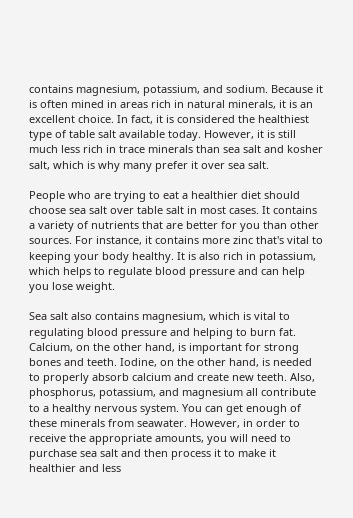contains magnesium, potassium, and sodium. Because it is often mined in areas rich in natural minerals, it is an excellent choice. In fact, it is considered the healthiest type of table salt available today. However, it is still much less rich in trace minerals than sea salt and kosher salt, which is why many prefer it over sea salt.

People who are trying to eat a healthier diet should choose sea salt over table salt in most cases. It contains a variety of nutrients that are better for you than other sources. For instance, it contains more zinc that's vital to keeping your body healthy. It is also rich in potassium, which helps to regulate blood pressure and can help you lose weight.

Sea salt also contains magnesium, which is vital to regulating blood pressure and helping to burn fat. Calcium, on the other hand, is important for strong bones and teeth. Iodine, on the other hand, is needed to properly absorb calcium and create new teeth. Also, phosphorus, potassium, and magnesium all contribute to a healthy nervous system. You can get enough of these minerals from seawater. However, in order to receive the appropriate amounts, you will need to purchase sea salt and then process it to make it healthier and less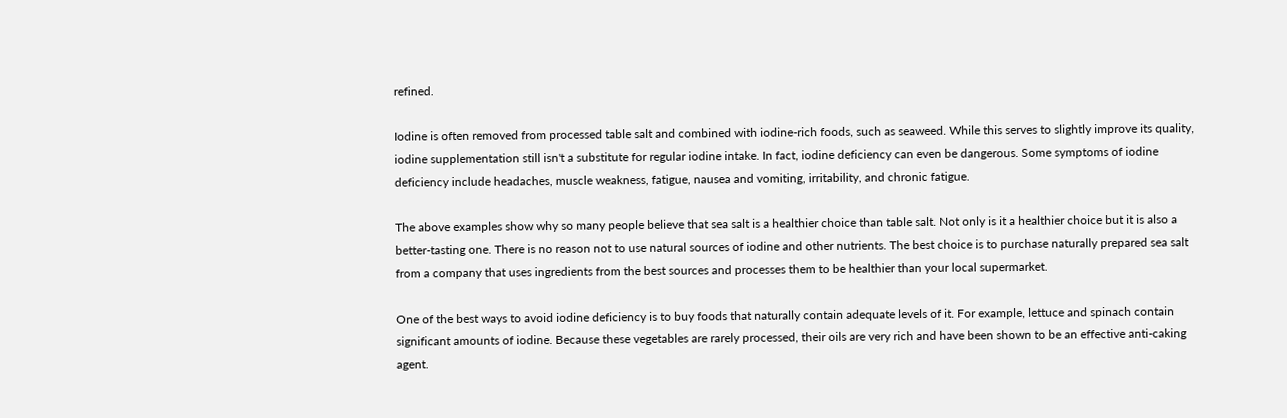refined.

Iodine is often removed from processed table salt and combined with iodine-rich foods, such as seaweed. While this serves to slightly improve its quality, iodine supplementation still isn't a substitute for regular iodine intake. In fact, iodine deficiency can even be dangerous. Some symptoms of iodine deficiency include headaches, muscle weakness, fatigue, nausea and vomiting, irritability, and chronic fatigue.

The above examples show why so many people believe that sea salt is a healthier choice than table salt. Not only is it a healthier choice but it is also a better-tasting one. There is no reason not to use natural sources of iodine and other nutrients. The best choice is to purchase naturally prepared sea salt from a company that uses ingredients from the best sources and processes them to be healthier than your local supermarket.

One of the best ways to avoid iodine deficiency is to buy foods that naturally contain adequate levels of it. For example, lettuce and spinach contain significant amounts of iodine. Because these vegetables are rarely processed, their oils are very rich and have been shown to be an effective anti-caking agent.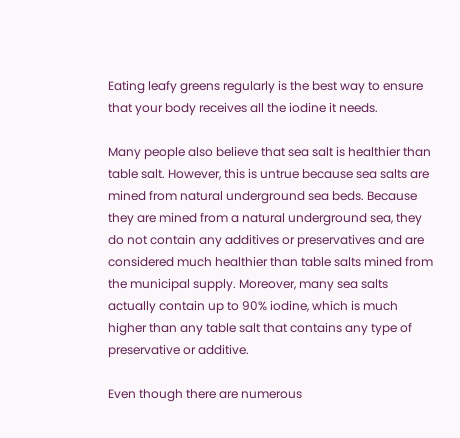Eating leafy greens regularly is the best way to ensure that your body receives all the iodine it needs.

Many people also believe that sea salt is healthier than table salt. However, this is untrue because sea salts are mined from natural underground sea beds. Because they are mined from a natural underground sea, they do not contain any additives or preservatives and are considered much healthier than table salts mined from the municipal supply. Moreover, many sea salts actually contain up to 90% iodine, which is much higher than any table salt that contains any type of preservative or additive.

Even though there are numerous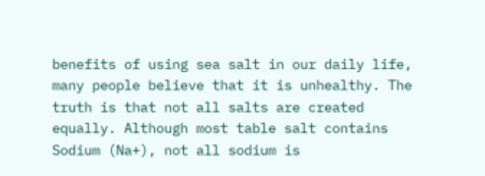benefits of using sea salt in our daily life, many people believe that it is unhealthy. The truth is that not all salts are created equally. Although most table salt contains Sodium (Na+), not all sodium is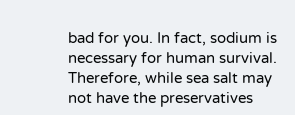bad for you. In fact, sodium is necessary for human survival. Therefore, while sea salt may not have the preservatives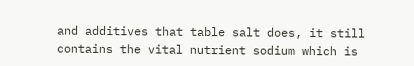and additives that table salt does, it still contains the vital nutrient sodium which is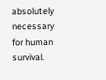absolutely necessary for human survival.